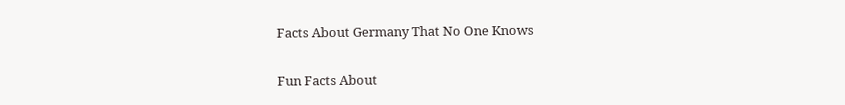Facts About Germany That No One Knows

Fun Facts About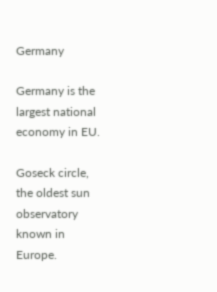Germany

Germany is the largest national economy in EU.

Goseck circle, the oldest sun observatory known in Europe.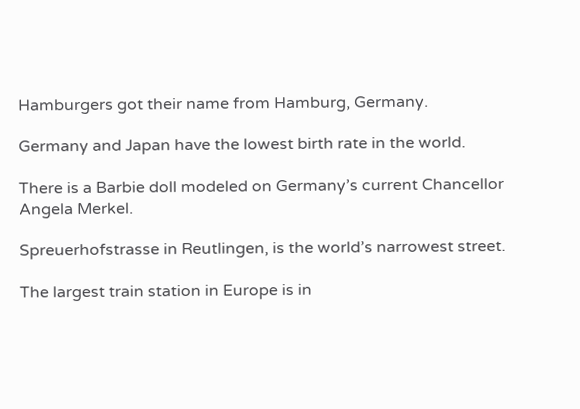Hamburgers got their name from Hamburg, Germany.

Germany and Japan have the lowest birth rate in the world.

There is a Barbie doll modeled on Germany’s current Chancellor Angela Merkel.

Spreuerhofstrasse in Reutlingen, is the world’s narrowest street.

The largest train station in Europe is in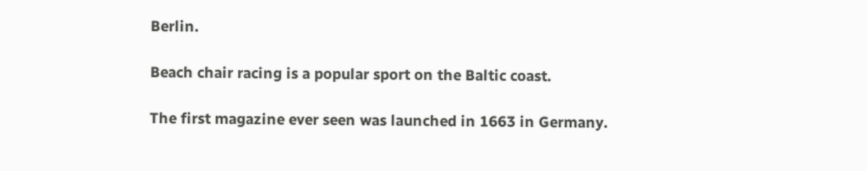Berlin.

Beach chair racing is a popular sport on the Baltic coast.

The first magazine ever seen was launched in 1663 in Germany.